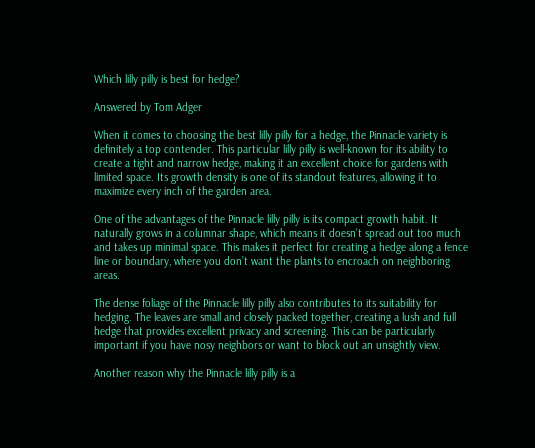Which lilly pilly is best for hedge?

Answered by Tom Adger

When it comes to choosing the best lilly pilly for a hedge, the Pinnacle variety is definitely a top contender. This particular lilly pilly is well-known for its ability to create a tight and narrow hedge, making it an excellent choice for gardens with limited space. Its growth density is one of its standout features, allowing it to maximize every inch of the garden area.

One of the advantages of the Pinnacle lilly pilly is its compact growth habit. It naturally grows in a columnar shape, which means it doesn’t spread out too much and takes up minimal space. This makes it perfect for creating a hedge along a fence line or boundary, where you don’t want the plants to encroach on neighboring areas.

The dense foliage of the Pinnacle lilly pilly also contributes to its suitability for hedging. The leaves are small and closely packed together, creating a lush and full hedge that provides excellent privacy and screening. This can be particularly important if you have nosy neighbors or want to block out an unsightly view.

Another reason why the Pinnacle lilly pilly is a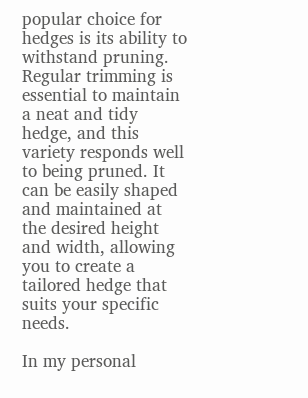popular choice for hedges is its ability to withstand pruning. Regular trimming is essential to maintain a neat and tidy hedge, and this variety responds well to being pruned. It can be easily shaped and maintained at the desired height and width, allowing you to create a tailored hedge that suits your specific needs.

In my personal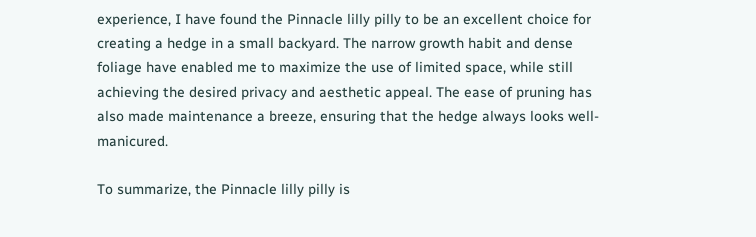experience, I have found the Pinnacle lilly pilly to be an excellent choice for creating a hedge in a small backyard. The narrow growth habit and dense foliage have enabled me to maximize the use of limited space, while still achieving the desired privacy and aesthetic appeal. The ease of pruning has also made maintenance a breeze, ensuring that the hedge always looks well-manicured.

To summarize, the Pinnacle lilly pilly is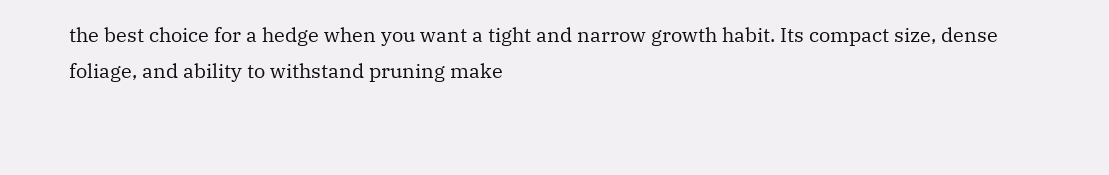the best choice for a hedge when you want a tight and narrow growth habit. Its compact size, dense foliage, and ability to withstand pruning make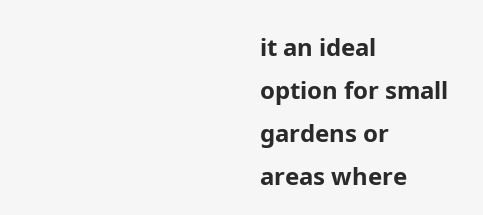it an ideal option for small gardens or areas where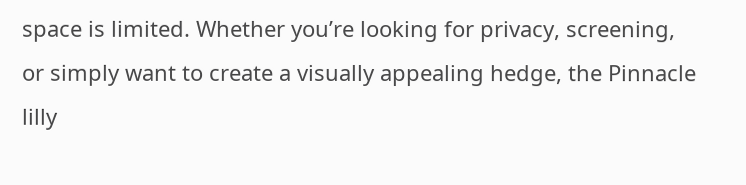space is limited. Whether you’re looking for privacy, screening, or simply want to create a visually appealing hedge, the Pinnacle lilly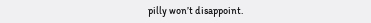pilly won’t disappoint.